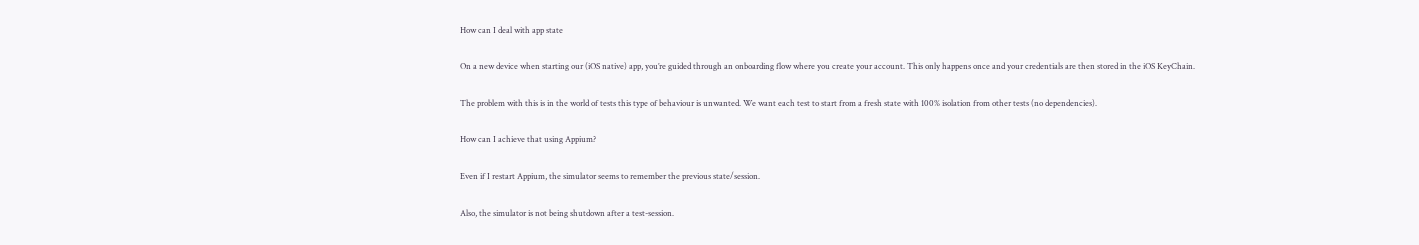How can I deal with app state

On a new device when starting our (iOS native) app, you’re guided through an onboarding flow where you create your account. This only happens once and your credentials are then stored in the iOS KeyChain.

The problem with this is in the world of tests this type of behaviour is unwanted. We want each test to start from a fresh state with 100% isolation from other tests (no dependencies).

How can I achieve that using Appium?

Even if I restart Appium, the simulator seems to remember the previous state/session.

Also, the simulator is not being shutdown after a test-session.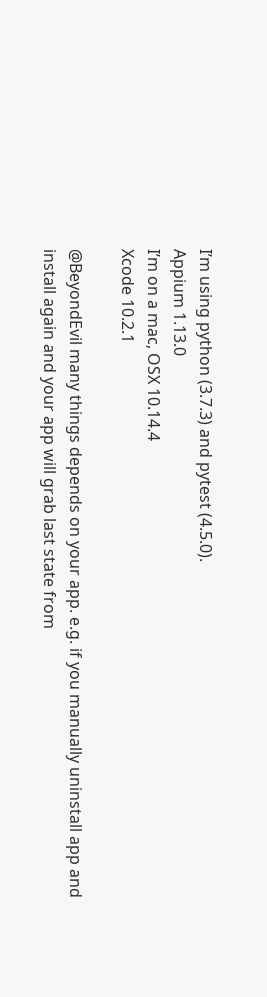I’m using python (3.7.3) and pytest (4.5.0).
Appium 1.13.0
I’m on a mac, OSX 10.14.4
Xcode 10.2.1

@BeyondEvil many things depends on your app. e.g. if you manually uninstall app and install again and your app will grab last state from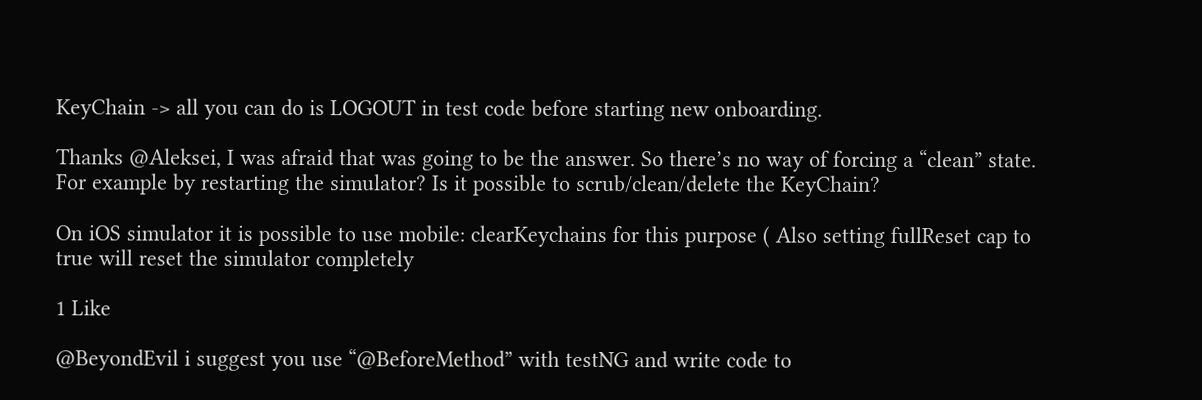KeyChain -> all you can do is LOGOUT in test code before starting new onboarding.

Thanks @Aleksei, I was afraid that was going to be the answer. So there’s no way of forcing a “clean” state. For example by restarting the simulator? Is it possible to scrub/clean/delete the KeyChain?

On iOS simulator it is possible to use mobile: clearKeychains for this purpose ( Also setting fullReset cap to true will reset the simulator completely

1 Like

@BeyondEvil i suggest you use “@BeforeMethod” with testNG and write code to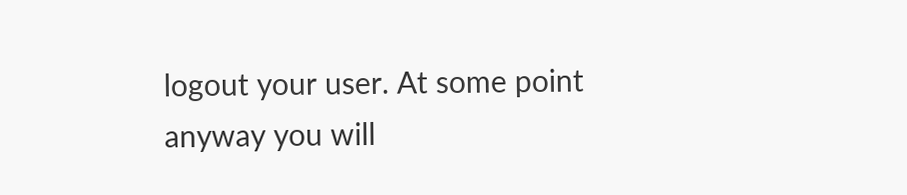logout your user. At some point anyway you will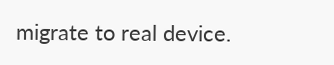migrate to real device.